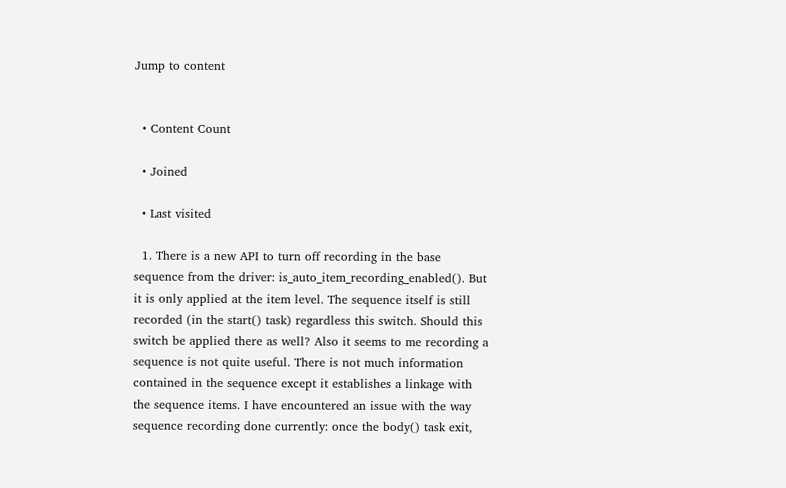Jump to content


  • Content Count

  • Joined

  • Last visited

  1. There is a new API to turn off recording in the base sequence from the driver: is_auto_item_recording_enabled(). But it is only applied at the item level. The sequence itself is still recorded (in the start() task) regardless this switch. Should this switch be applied there as well? Also it seems to me recording a sequence is not quite useful. There is not much information contained in the sequence except it establishes a linkage with the sequence items. I have encountered an issue with the way sequence recording done currently: once the body() task exit,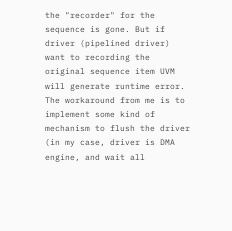the "recorder" for the sequence is gone. But if driver (pipelined driver) want to recording the original sequence item UVM will generate runtime error. The workaround from me is to implement some kind of mechanism to flush the driver (in my case, driver is DMA engine, and wait all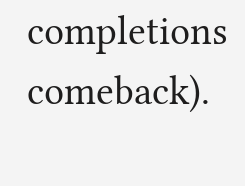completions comeback).